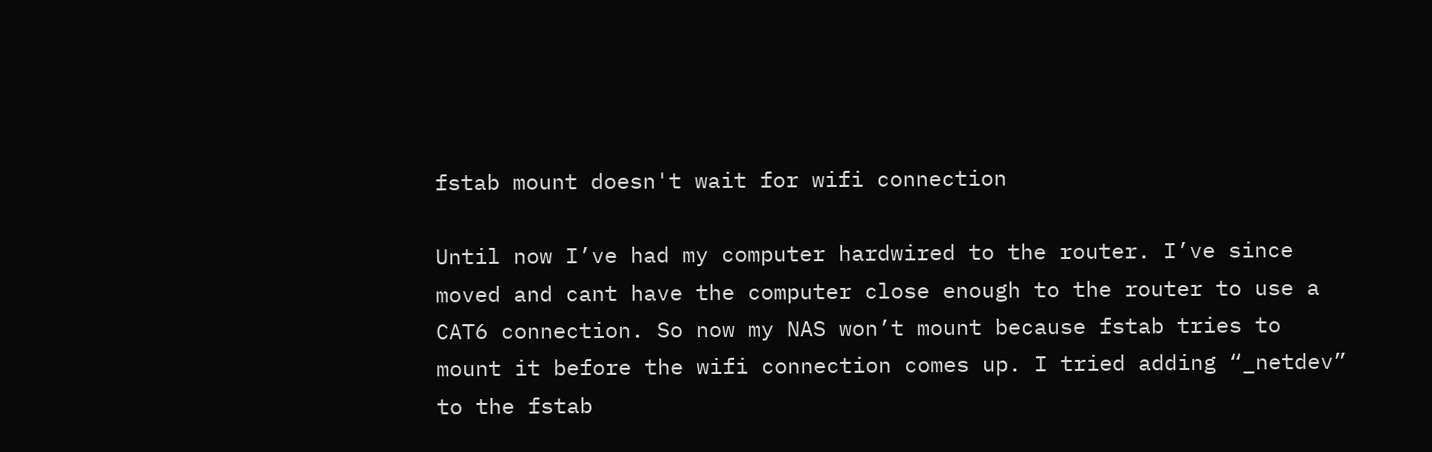fstab mount doesn't wait for wifi connection

Until now I’ve had my computer hardwired to the router. I’ve since moved and cant have the computer close enough to the router to use a CAT6 connection. So now my NAS won’t mount because fstab tries to mount it before the wifi connection comes up. I tried adding “_netdev” to the fstab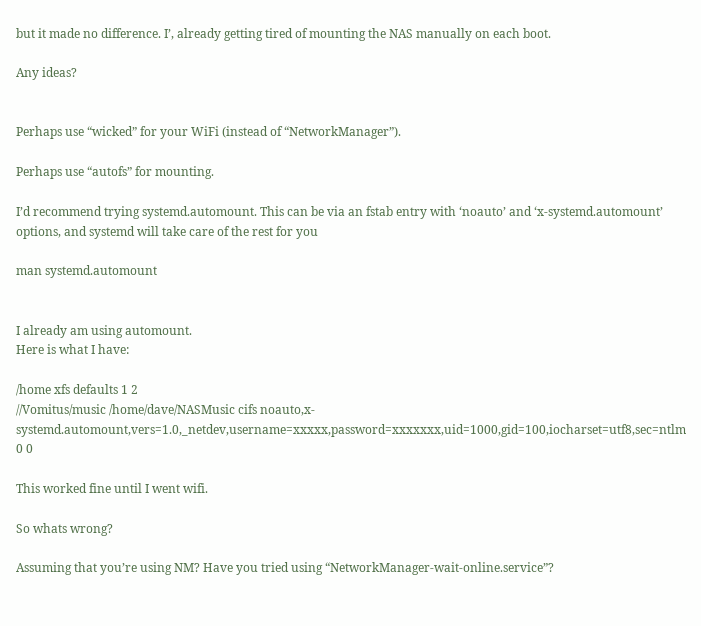but it made no difference. I’, already getting tired of mounting the NAS manually on each boot.

Any ideas?


Perhaps use “wicked” for your WiFi (instead of “NetworkManager”).

Perhaps use “autofs” for mounting.

I’d recommend trying systemd.automount. This can be via an fstab entry with ‘noauto’ and ‘x-systemd.automount’ options, and systemd will take care of the rest for you

man systemd.automount


I already am using automount.
Here is what I have:

/home xfs defaults 1 2
//Vomitus/music /home/dave/NASMusic cifs noauto,x-systemd.automount,vers=1.0,_netdev,username=xxxxx,password=xxxxxxx,uid=1000,gid=100,iocharset=utf8,sec=ntlm 0 0

This worked fine until I went wifi.

So whats wrong?

Assuming that you’re using NM? Have you tried using “NetworkManager-wait-online.service”?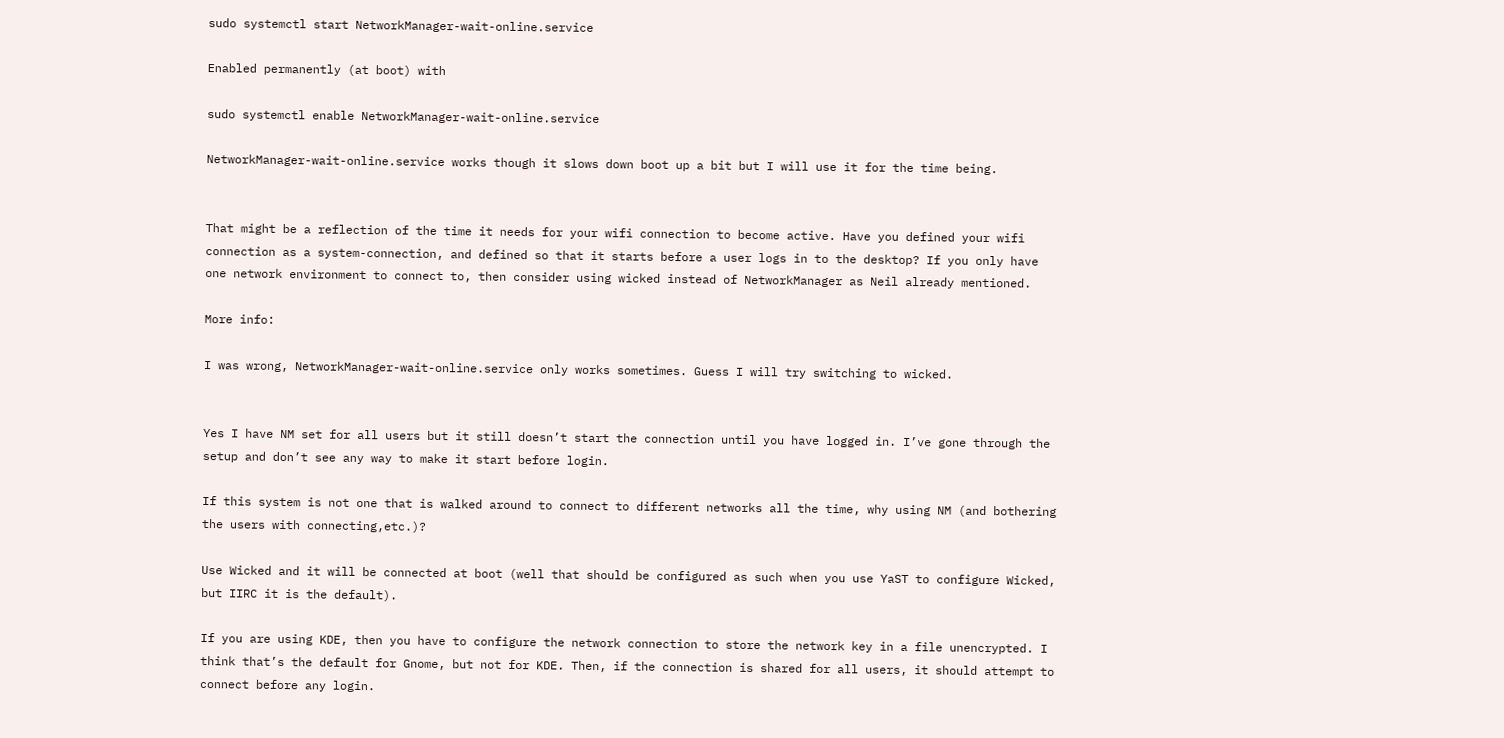sudo systemctl start NetworkManager-wait-online.service

Enabled permanently (at boot) with

sudo systemctl enable NetworkManager-wait-online.service

NetworkManager-wait-online.service works though it slows down boot up a bit but I will use it for the time being.


That might be a reflection of the time it needs for your wifi connection to become active. Have you defined your wifi connection as a system-connection, and defined so that it starts before a user logs in to the desktop? If you only have one network environment to connect to, then consider using wicked instead of NetworkManager as Neil already mentioned.

More info:

I was wrong, NetworkManager-wait-online.service only works sometimes. Guess I will try switching to wicked.


Yes I have NM set for all users but it still doesn’t start the connection until you have logged in. I’ve gone through the setup and don’t see any way to make it start before login.

If this system is not one that is walked around to connect to different networks all the time, why using NM (and bothering the users with connecting,etc.)?

Use Wicked and it will be connected at boot (well that should be configured as such when you use YaST to configure Wicked, but IIRC it is the default).

If you are using KDE, then you have to configure the network connection to store the network key in a file unencrypted. I think that’s the default for Gnome, but not for KDE. Then, if the connection is shared for all users, it should attempt to connect before any login.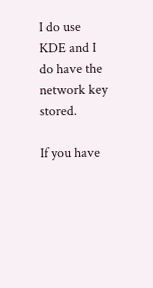I do use KDE and I do have the network key stored.

If you have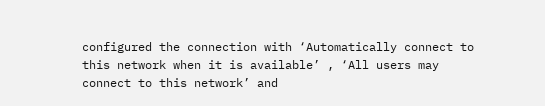configured the connection with ‘Automatically connect to this network when it is available’ , ‘All users may connect to this network’ and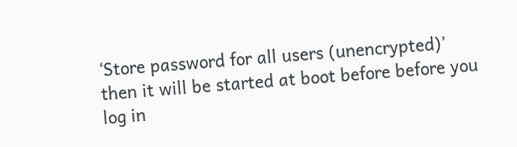‘Store password for all users (unencrypted)’ then it will be started at boot before before you log in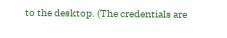to the desktop. (The credentials are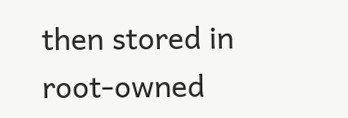then stored in root-owned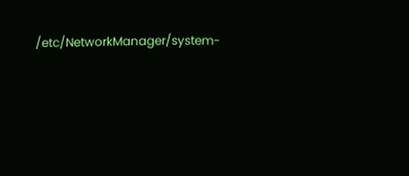/etc/NetworkManager/system-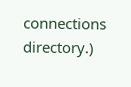connections directory.)